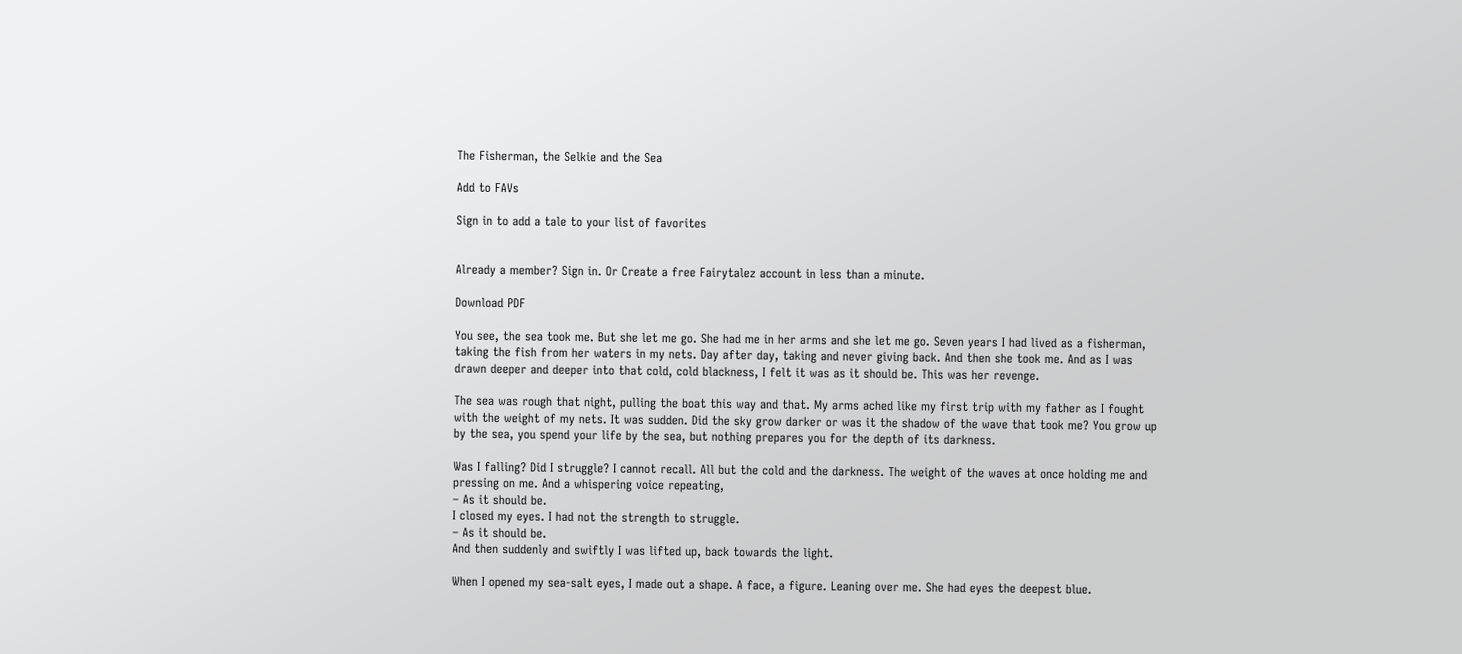The Fisherman, the Selkie and the Sea

Add to FAVs

Sign in to add a tale to your list of favorites


Already a member? Sign in. Or Create a free Fairytalez account in less than a minute.

Download PDF

You see, the sea took me. But she let me go. She had me in her arms and she let me go. Seven years I had lived as a fisherman, taking the fish from her waters in my nets. Day after day, taking and never giving back. And then she took me. And as I was drawn deeper and deeper into that cold, cold blackness, I felt it was as it should be. This was her revenge.

The sea was rough that night, pulling the boat this way and that. My arms ached like my first trip with my father as I fought with the weight of my nets. It was sudden. Did the sky grow darker or was it the shadow of the wave that took me? You grow up by the sea, you spend your life by the sea, but nothing prepares you for the depth of its darkness.

Was I falling? Did I struggle? I cannot recall. All but the cold and the darkness. The weight of the waves at once holding me and pressing on me. And a whispering voice repeating,
– As it should be.
I closed my eyes. I had not the strength to struggle.
– As it should be.
And then suddenly and swiftly I was lifted up, back towards the light.

When I opened my sea-salt eyes, I made out a shape. A face, a figure. Leaning over me. She had eyes the deepest blue.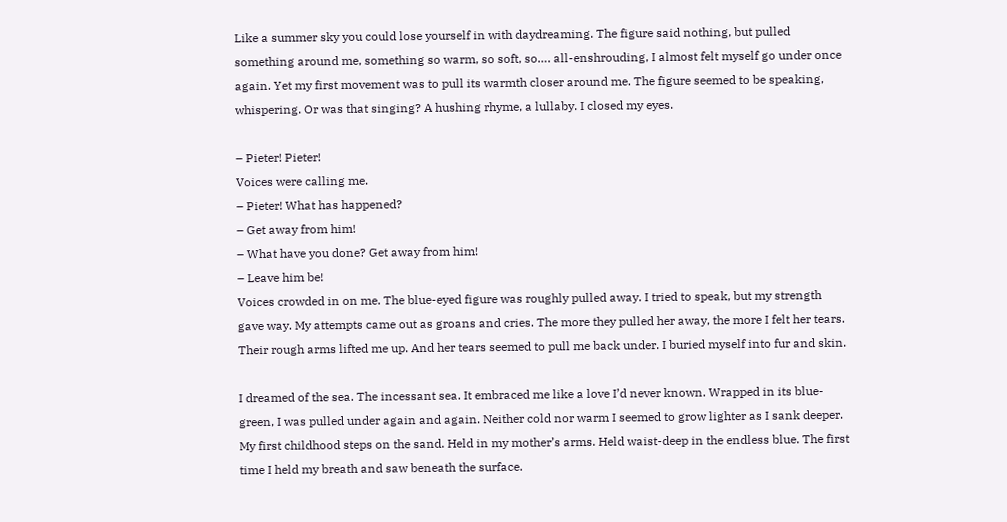Like a summer sky you could lose yourself in with daydreaming. The figure said nothing, but pulled something around me, something so warm, so soft, so…. all-enshrouding, I almost felt myself go under once again. Yet my first movement was to pull its warmth closer around me. The figure seemed to be speaking, whispering. Or was that singing? A hushing rhyme, a lullaby. I closed my eyes.

– Pieter! Pieter!
Voices were calling me.
– Pieter! What has happened?
– Get away from him!
– What have you done? Get away from him!
– Leave him be!
Voices crowded in on me. The blue-eyed figure was roughly pulled away. I tried to speak, but my strength gave way. My attempts came out as groans and cries. The more they pulled her away, the more I felt her tears. Their rough arms lifted me up. And her tears seemed to pull me back under. I buried myself into fur and skin.

I dreamed of the sea. The incessant sea. It embraced me like a love I’d never known. Wrapped in its blue-green, I was pulled under again and again. Neither cold nor warm I seemed to grow lighter as I sank deeper. My first childhood steps on the sand. Held in my mother’s arms. Held waist-deep in the endless blue. The first time I held my breath and saw beneath the surface.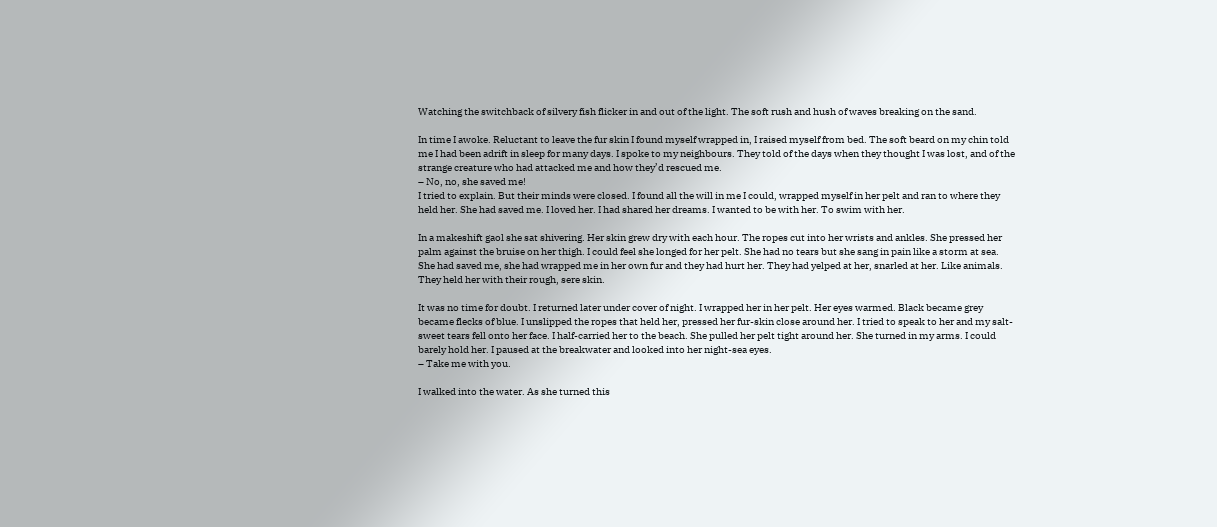Watching the switchback of silvery fish flicker in and out of the light. The soft rush and hush of waves breaking on the sand.

In time I awoke. Reluctant to leave the fur skin I found myself wrapped in, I raised myself from bed. The soft beard on my chin told me I had been adrift in sleep for many days. I spoke to my neighbours. They told of the days when they thought I was lost, and of the strange creature who had attacked me and how they’d rescued me.
– No, no, she saved me!
I tried to explain. But their minds were closed. I found all the will in me I could, wrapped myself in her pelt and ran to where they held her. She had saved me. I loved her. I had shared her dreams. I wanted to be with her. To swim with her.

In a makeshift gaol she sat shivering. Her skin grew dry with each hour. The ropes cut into her wrists and ankles. She pressed her palm against the bruise on her thigh. I could feel she longed for her pelt. She had no tears but she sang in pain like a storm at sea. She had saved me, she had wrapped me in her own fur and they had hurt her. They had yelped at her, snarled at her. Like animals. They held her with their rough, sere skin.

It was no time for doubt. I returned later under cover of night. I wrapped her in her pelt. Her eyes warmed. Black became grey became flecks of blue. I unslipped the ropes that held her, pressed her fur-skin close around her. I tried to speak to her and my salt-sweet tears fell onto her face. I half-carried her to the beach. She pulled her pelt tight around her. She turned in my arms. I could barely hold her. I paused at the breakwater and looked into her night-sea eyes.
– Take me with you.

I walked into the water. As she turned this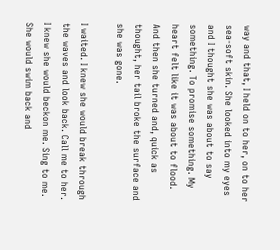way and that, I held on to her, on to her sea-soft skin. She looked into my eyes and I thought she was about to say something. To promise something. My heart felt like it was about to flood. And then she turned and, quick as thought, her tail broke the surface and she was gone.

I waited. I knew she would break through the waves and look back. Call me to her. I knew she would beckon me. Sing to me. She would swim back and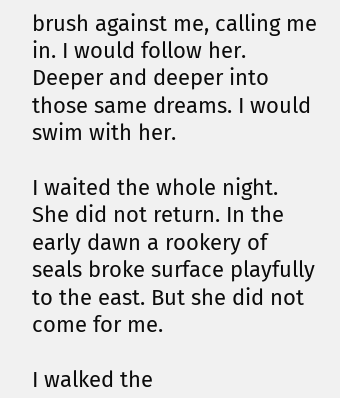brush against me, calling me in. I would follow her. Deeper and deeper into those same dreams. I would swim with her.

I waited the whole night. She did not return. In the early dawn a rookery of seals broke surface playfully to the east. But she did not come for me.

I walked the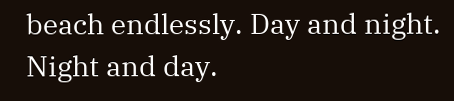beach endlessly. Day and night. Night and day.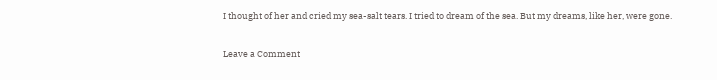I thought of her and cried my sea-salt tears. I tried to dream of the sea. But my dreams, like her, were gone.

Leave a Comment